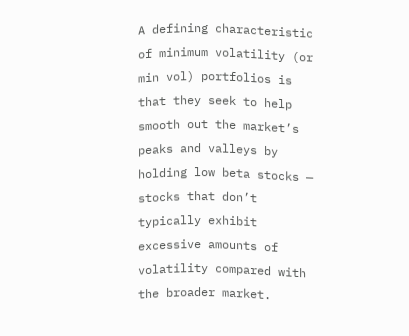A defining characteristic of minimum volatility (or min vol) portfolios is that they seek to help smooth out the market’s peaks and valleys by holding low beta stocks — stocks that don’t typically exhibit excessive amounts of volatility compared with the broader market.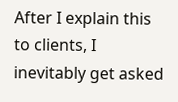After I explain this to clients, I inevitably get asked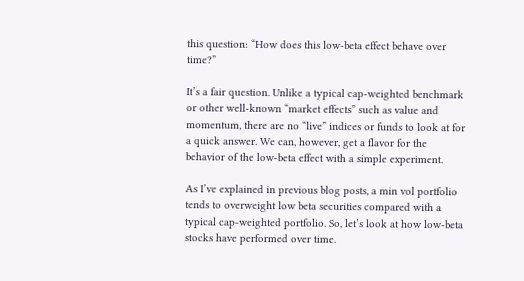this question: “How does this low-beta effect behave over time?”

It’s a fair question. Unlike a typical cap-weighted benchmark or other well-known “market effects” such as value and momentum, there are no “live” indices or funds to look at for a quick answer. We can, however, get a flavor for the behavior of the low-beta effect with a simple experiment.

As I’ve explained in previous blog posts, a min vol portfolio tends to overweight low beta securities compared with a typical cap-weighted portfolio. So, let’s look at how low-beta stocks have performed over time.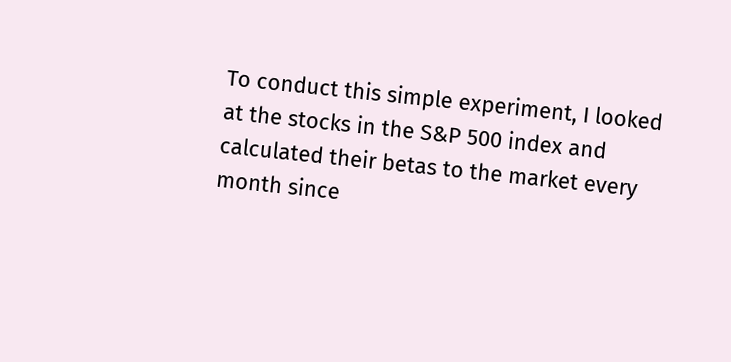To conduct this simple experiment, I looked at the stocks in the S&P 500 index and calculated their betas to the market every month since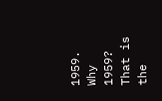1959. Why 1959? That is the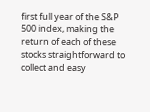first full year of the S&P 500 index, making the return of each of these stocks straightforward to collect and easy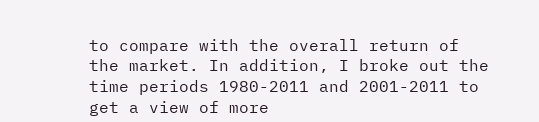to compare with the overall return of the market. In addition, I broke out the time periods 1980-2011 and 2001-2011 to get a view of more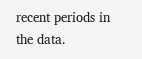recent periods in the data.